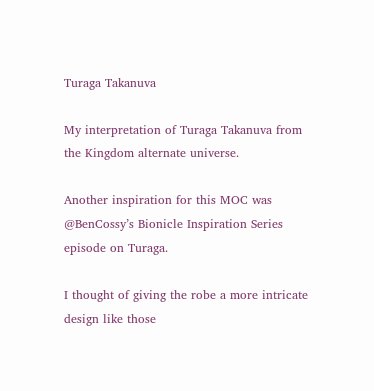Turaga Takanuva

My interpretation of Turaga Takanuva from the Kingdom alternate universe.

Another inspiration for this MOC was @BenCossy’s Bionicle Inspiration Series episode on Turaga.

I thought of giving the robe a more intricate design like those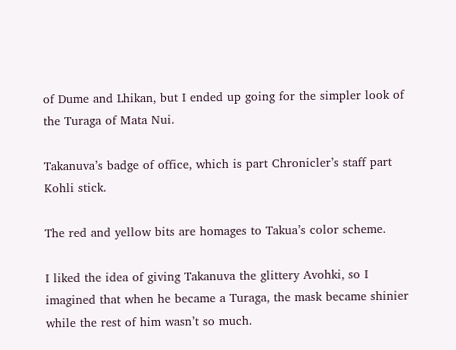of Dume and Lhikan, but I ended up going for the simpler look of the Turaga of Mata Nui.

Takanuva’s badge of office, which is part Chronicler’s staff part Kohli stick.

The red and yellow bits are homages to Takua’s color scheme.

I liked the idea of giving Takanuva the glittery Avohki, so I imagined that when he became a Turaga, the mask became shinier while the rest of him wasn’t so much.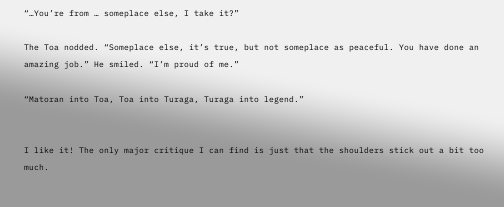“…You’re from … someplace else, I take it?”

The Toa nodded. “Someplace else, it’s true, but not someplace as peaceful. You have done an amazing job.” He smiled. “I’m proud of me.”

“Matoran into Toa, Toa into Turaga, Turaga into legend.”


I like it! The only major critique I can find is just that the shoulders stick out a bit too much.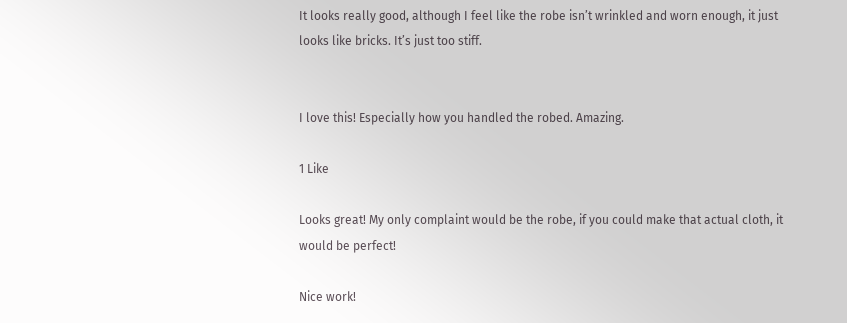It looks really good, although I feel like the robe isn’t wrinkled and worn enough, it just looks like bricks. It’s just too stiff.


I love this! Especially how you handled the robed. Amazing.

1 Like

Looks great! My only complaint would be the robe, if you could make that actual cloth, it would be perfect!

Nice work!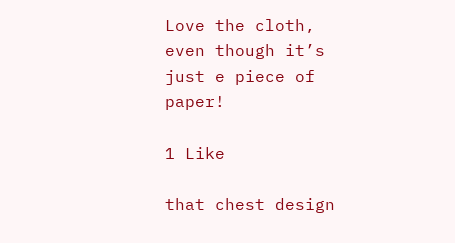Love the cloth, even though it’s just e piece of paper!

1 Like

that chest design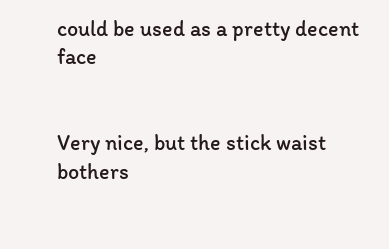could be used as a pretty decent face


Very nice, but the stick waist bothers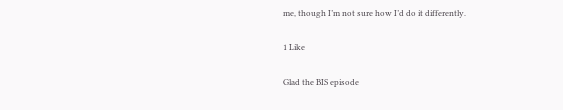me, though I’m not sure how I’d do it differently.

1 Like

Glad the BIS episode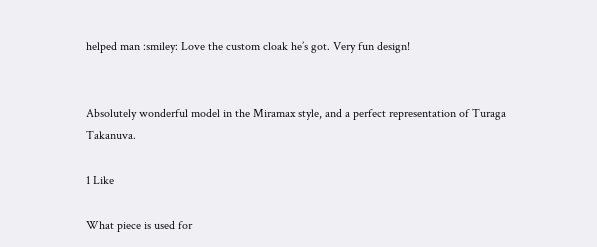helped man :smiley: Love the custom cloak he’s got. Very fun design!


Absolutely wonderful model in the Miramax style, and a perfect representation of Turaga Takanuva.

1 Like

What piece is used for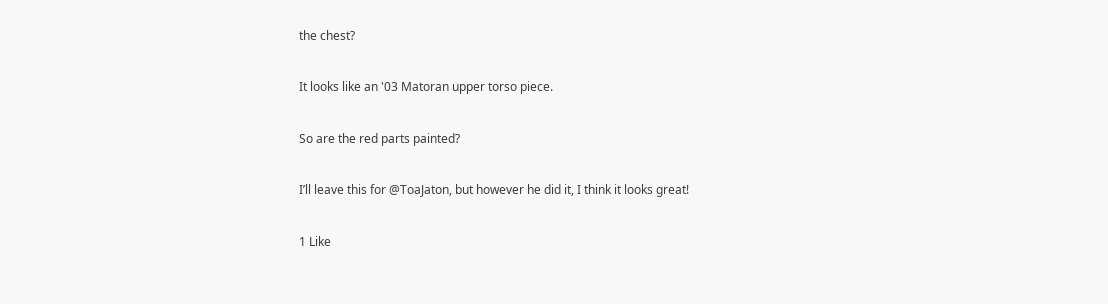the chest?

It looks like an '03 Matoran upper torso piece.

So are the red parts painted?

I’ll leave this for @ToaJaton, but however he did it, I think it looks great!

1 Like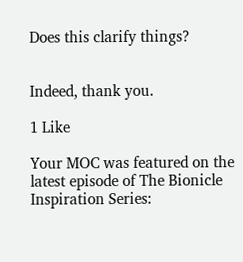Does this clarify things?


Indeed, thank you.

1 Like

Your MOC was featured on the latest episode of The Bionicle Inspiration Series: